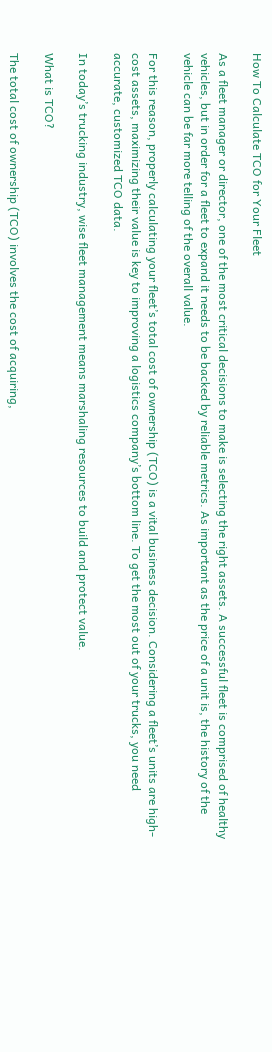How To Calculate TCO for Your Fleet

As a fleet manager or director, one of the most critical decisions to make is selecting the right assets. A successful fleet is comprised of healthy vehicles, but in order for a fleet to expand it needs to be backed by reliable metrics. As important as the price of a unit is, the history of the vehicle can be far more telling of the overall value.

For this reason, properly calculating your fleet’s total cost of ownership (TCO) is a vital business decision. Considering a fleet’s units are high-cost assets, maximizing their value is key to improving a logistics company’s bottom line. To get the most out of your trucks, you need accurate, customized TCO data.

In today’s trucking industry, wise fleet management means marshaling resources to build and protect value.

What is TCO?

The total cost of ownership (TCO) involves the cost of acquiring,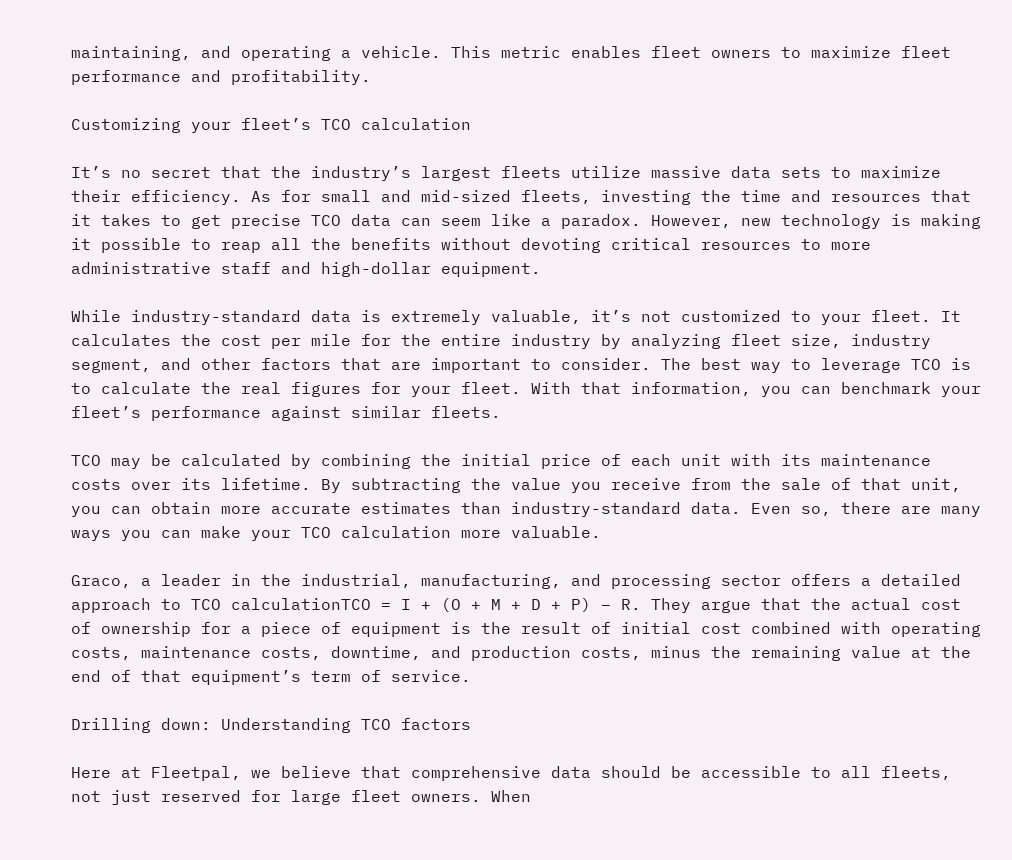maintaining, and operating a vehicle. This metric enables fleet owners to maximize fleet performance and profitability.

Customizing your fleet’s TCO calculation

It’s no secret that the industry’s largest fleets utilize massive data sets to maximize their efficiency. As for small and mid-sized fleets, investing the time and resources that it takes to get precise TCO data can seem like a paradox. However, new technology is making it possible to reap all the benefits without devoting critical resources to more administrative staff and high-dollar equipment.

While industry-standard data is extremely valuable, it’s not customized to your fleet. It calculates the cost per mile for the entire industry by analyzing fleet size, industry segment, and other factors that are important to consider. The best way to leverage TCO is to calculate the real figures for your fleet. With that information, you can benchmark your fleet’s performance against similar fleets.

TCO may be calculated by combining the initial price of each unit with its maintenance costs over its lifetime. By subtracting the value you receive from the sale of that unit, you can obtain more accurate estimates than industry-standard data. Even so, there are many ways you can make your TCO calculation more valuable.

Graco, a leader in the industrial, manufacturing, and processing sector offers a detailed approach to TCO calculationTCO = I + (O + M + D + P) – R. They argue that the actual cost of ownership for a piece of equipment is the result of initial cost combined with operating costs, maintenance costs, downtime, and production costs, minus the remaining value at the end of that equipment’s term of service.

Drilling down: Understanding TCO factors

Here at Fleetpal, we believe that comprehensive data should be accessible to all fleets, not just reserved for large fleet owners. When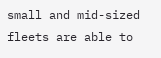small and mid-sized fleets are able to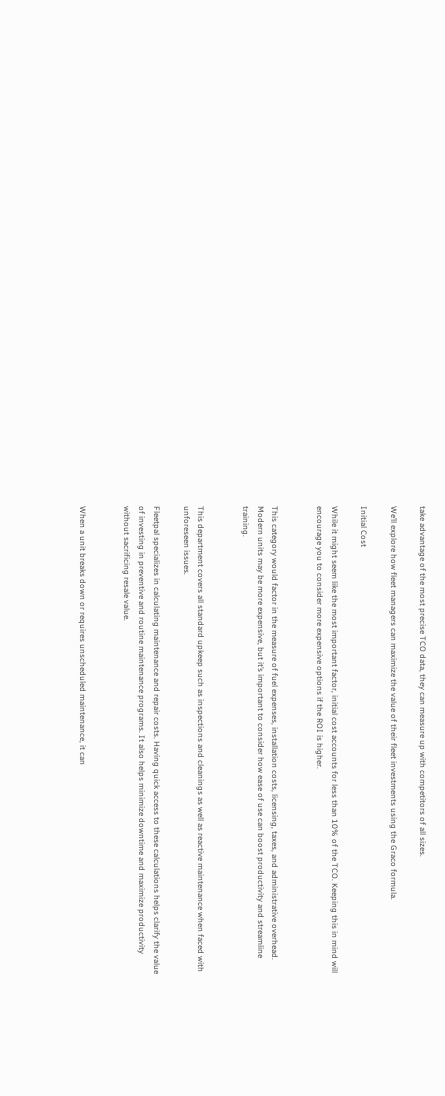take advantage of the most precise TCO data, they can measure up with competitors of all sizes.

We’ll explore how fleet managers can maximize the value of their fleet investments using the Graco formula.

Initial Cost

While it might seem like the most important factor, initial cost accounts for less than 10% of the TCO. Keeping this in mind will encourage you to consider more expensive options if the ROI is higher.


This category would factor in the measure of fuel expenses, installation costs, licensing, taxes, and administrative overhead. Modern units may be more expensive, but it’s important to consider how ease of use can boost productivity and streamline training.


This department covers all standard upkeep such as inspections and cleanings as well as reactive maintenance when faced with unforeseen issues.

Fleetpal specializes in calculating maintenance and repair costs. Having quick access to these calculations helps clarify the value of investing in preventive and routine maintenance programs. It also helps minimize downtime and maximize productivity without sacrificing resale value.


When a unit breaks down or requires unscheduled maintenance, it can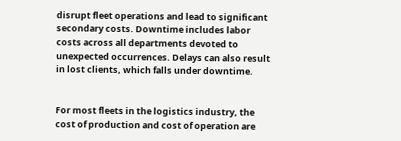disrupt fleet operations and lead to significant secondary costs. Downtime includes labor costs across all departments devoted to unexpected occurrences. Delays can also result in lost clients, which falls under downtime.


For most fleets in the logistics industry, the cost of production and cost of operation are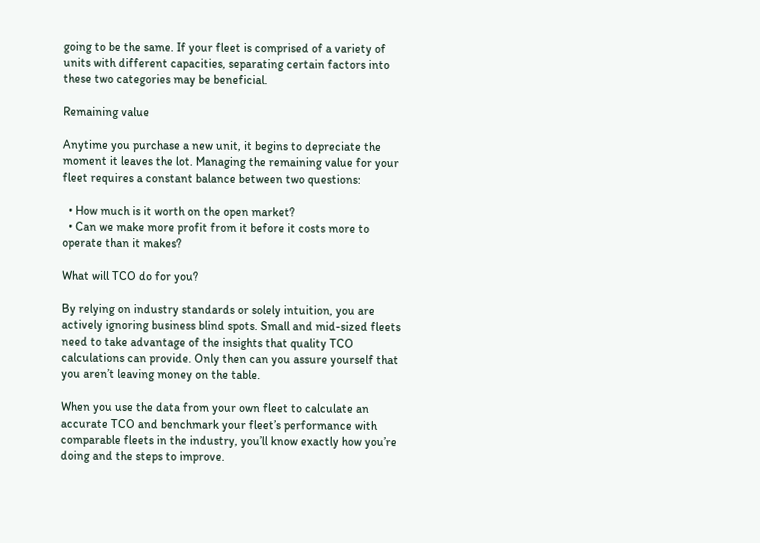going to be the same. If your fleet is comprised of a variety of units with different capacities, separating certain factors into these two categories may be beneficial.

Remaining value

Anytime you purchase a new unit, it begins to depreciate the moment it leaves the lot. Managing the remaining value for your fleet requires a constant balance between two questions:

  • How much is it worth on the open market?
  • Can we make more profit from it before it costs more to operate than it makes?

What will TCO do for you?

By relying on industry standards or solely intuition, you are actively ignoring business blind spots. Small and mid-sized fleets need to take advantage of the insights that quality TCO calculations can provide. Only then can you assure yourself that you aren’t leaving money on the table.

When you use the data from your own fleet to calculate an accurate TCO and benchmark your fleet’s performance with comparable fleets in the industry, you’ll know exactly how you’re doing and the steps to improve.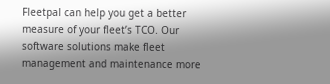Fleetpal can help you get a better measure of your fleet’s TCO. Our software solutions make fleet management and maintenance more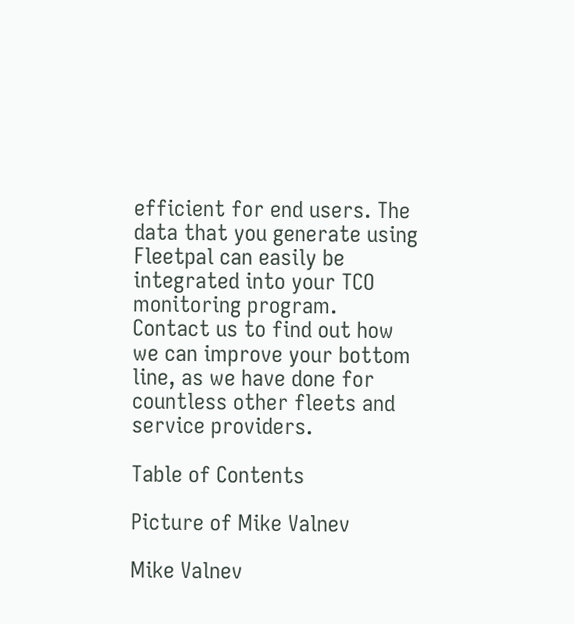efficient for end users. The data that you generate using Fleetpal can easily be integrated into your TCO monitoring program. Contact us to find out how we can improve your bottom line, as we have done for countless other fleets and service providers.

Table of Contents

Picture of Mike Valnev

Mike Valnev